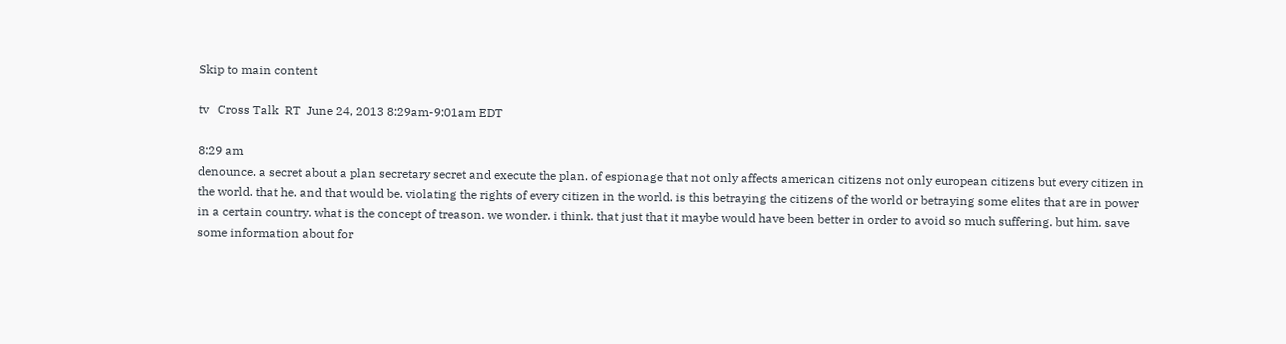Skip to main content

tv   Cross Talk  RT  June 24, 2013 8:29am-9:01am EDT

8:29 am
denounce. a secret about a plan secretary secret and execute the plan. of espionage that not only affects american citizens not only european citizens but every citizen in the world. that he. and that would be. violating the rights of every citizen in the world. is this betraying the citizens of the world or betraying some elites that are in power in a certain country. what is the concept of treason. we wonder. i think. that just that it maybe would have been better in order to avoid so much suffering. but him. save some information about for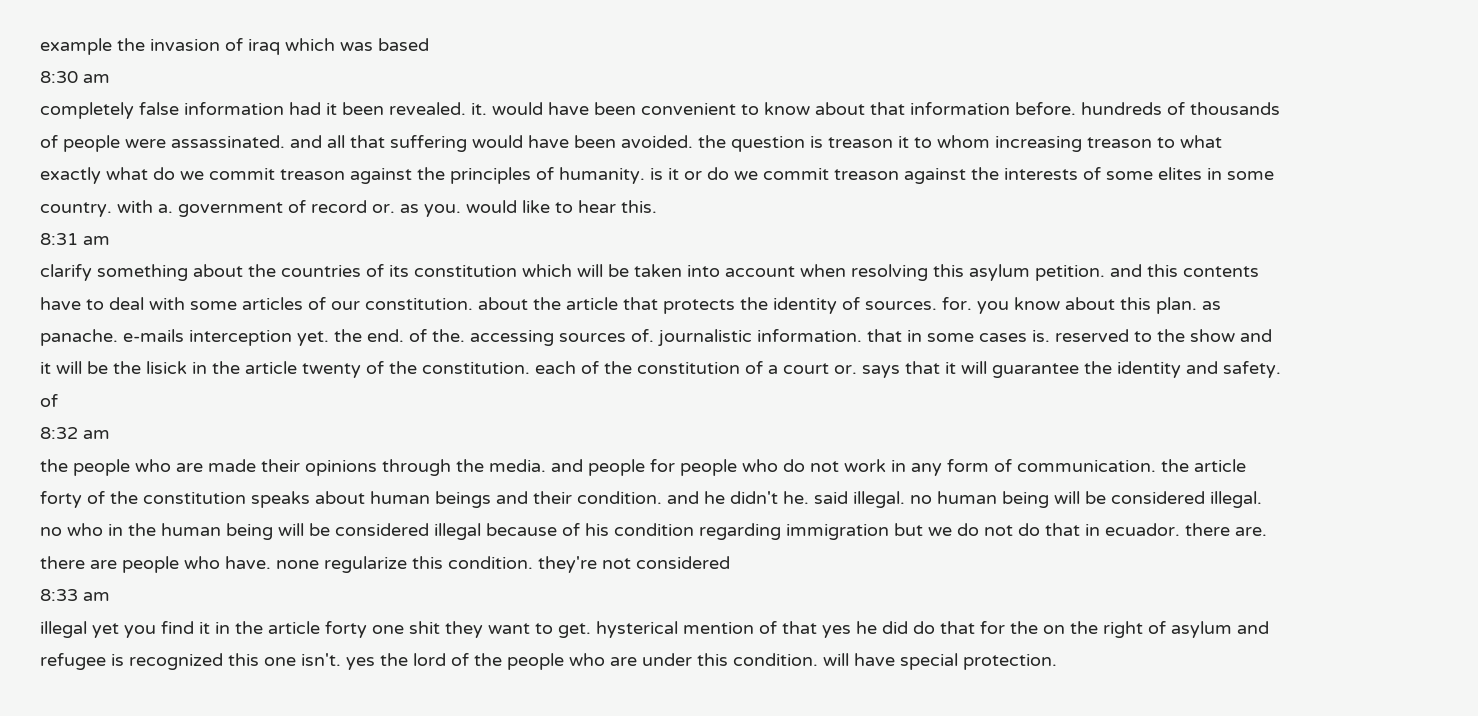example the invasion of iraq which was based
8:30 am
completely false information had it been revealed. it. would have been convenient to know about that information before. hundreds of thousands of people were assassinated. and all that suffering would have been avoided. the question is treason it to whom increasing treason to what exactly what do we commit treason against the principles of humanity. is it or do we commit treason against the interests of some elites in some country. with a. government of record or. as you. would like to hear this.
8:31 am
clarify something about the countries of its constitution which will be taken into account when resolving this asylum petition. and this contents have to deal with some articles of our constitution. about the article that protects the identity of sources. for. you know about this plan. as panache. e-mails interception yet. the end. of the. accessing sources of. journalistic information. that in some cases is. reserved to the show and it will be the lisick in the article twenty of the constitution. each of the constitution of a court or. says that it will guarantee the identity and safety. of
8:32 am
the people who are made their opinions through the media. and people for people who do not work in any form of communication. the article forty of the constitution speaks about human beings and their condition. and he didn't he. said illegal. no human being will be considered illegal. no who in the human being will be considered illegal because of his condition regarding immigration but we do not do that in ecuador. there are. there are people who have. none regularize this condition. they're not considered
8:33 am
illegal yet you find it in the article forty one shit they want to get. hysterical mention of that yes he did do that for the on the right of asylum and refugee is recognized this one isn't. yes the lord of the people who are under this condition. will have special protection.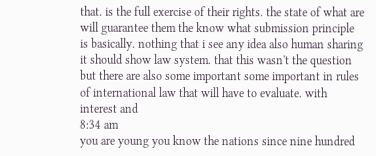that. is the full exercise of their rights. the state of what are will guarantee them the know what submission principle is basically. nothing that i see any idea also human sharing it should show law system. that this wasn't the question but there are also some important some important in rules of international law that will have to evaluate. with interest and
8:34 am
you are young you know the nations since nine hundred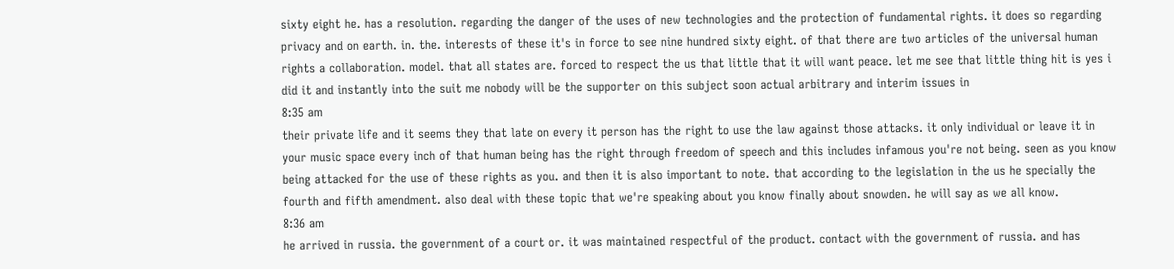sixty eight he. has a resolution. regarding the danger of the uses of new technologies and the protection of fundamental rights. it does so regarding privacy and on earth. in. the. interests of these it's in force to see nine hundred sixty eight. of that there are two articles of the universal human rights a collaboration. model. that all states are. forced to respect the us that little that it will want peace. let me see that little thing hit is yes i did it and instantly into the suit me nobody will be the supporter on this subject soon actual arbitrary and interim issues in
8:35 am
their private life and it seems they that late on every it person has the right to use the law against those attacks. it only individual or leave it in your music space every inch of that human being has the right through freedom of speech and this includes infamous you're not being. seen as you know being attacked for the use of these rights as you. and then it is also important to note. that according to the legislation in the us he specially the fourth and fifth amendment. also deal with these topic that we're speaking about you know finally about snowden. he will say as we all know.
8:36 am
he arrived in russia. the government of a court or. it was maintained respectful of the product. contact with the government of russia. and has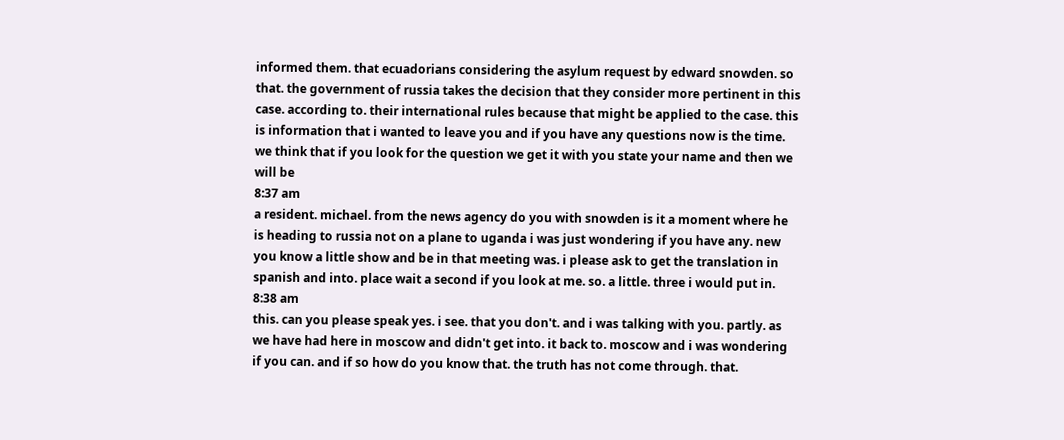informed them. that ecuadorians considering the asylum request by edward snowden. so that. the government of russia takes the decision that they consider more pertinent in this case. according to. their international rules because that might be applied to the case. this is information that i wanted to leave you and if you have any questions now is the time. we think that if you look for the question we get it with you state your name and then we will be
8:37 am
a resident. michael. from the news agency do you with snowden is it a moment where he is heading to russia not on a plane to uganda i was just wondering if you have any. new you know a little show and be in that meeting was. i please ask to get the translation in spanish and into. place wait a second if you look at me. so. a little. three i would put in.
8:38 am
this. can you please speak yes. i see. that you don't. and i was talking with you. partly. as we have had here in moscow and didn't get into. it back to. moscow and i was wondering if you can. and if so how do you know that. the truth has not come through. that.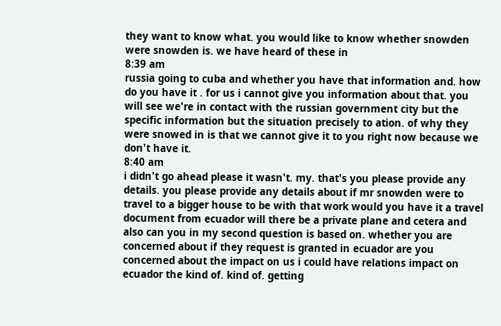they want to know what. you would like to know whether snowden were snowden is. we have heard of these in
8:39 am
russia going to cuba and whether you have that information and. how do you have it . for us i cannot give you information about that. you will see we're in contact with the russian government city but the specific information but the situation precisely to ation. of why they were snowed in is that we cannot give it to you right now because we don't have it.
8:40 am
i didn't go ahead please it wasn't. my. that's you please provide any details. you please provide any details about if mr snowden were to travel to a bigger house to be with that work would you have it a travel document from ecuador will there be a private plane and cetera and also can you in my second question is based on. whether you are concerned about if they request is granted in ecuador are you concerned about the impact on us i could have relations impact on ecuador the kind of. kind of. getting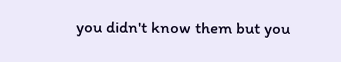you didn't know them but you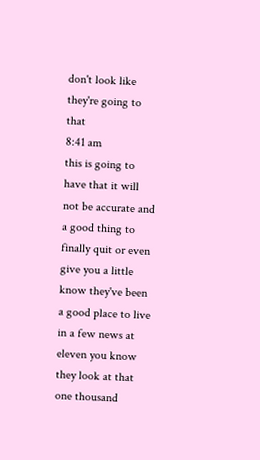don't look like they're going to that
8:41 am
this is going to have that it will not be accurate and a good thing to finally quit or even give you a little know they've been a good place to live in a few news at eleven you know they look at that one thousand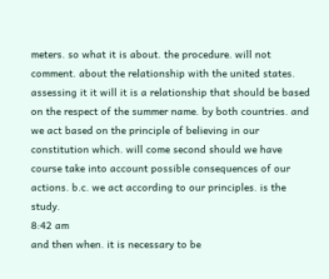meters. so what it is about. the procedure. will not comment. about the relationship with the united states. assessing it it will it is a relationship that should be based on the respect of the summer name. by both countries. and we act based on the principle of believing in our constitution which. will come second should we have course take into account possible consequences of our actions. b.c. we act according to our principles. is the study.
8:42 am
and then when. it is necessary to be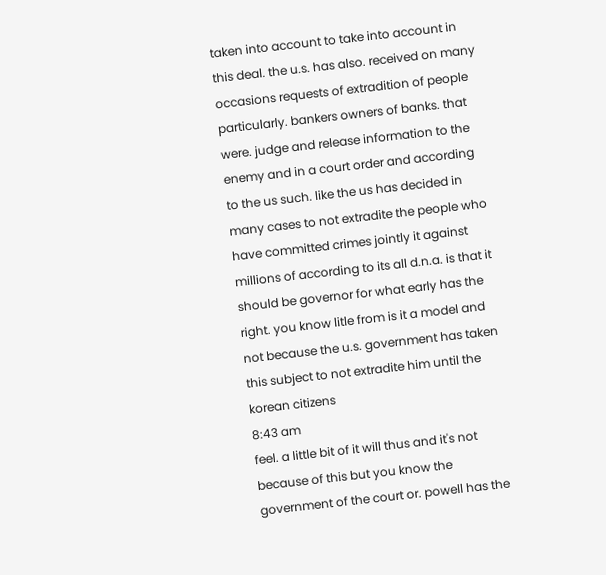taken into account to take into account in this deal. the u.s. has also. received on many occasions requests of extradition of people particularly. bankers owners of banks. that were. judge and release information to the enemy and in a court order and according to the us such. like the us has decided in many cases to not extradite the people who have committed crimes jointly it against millions of according to its all d.n.a. is that it should be governor for what early has the right. you know litle from is it a model and not because the u.s. government has taken this subject to not extradite him until the korean citizens
8:43 am
feel. a little bit of it will thus and it's not because of this but you know the government of the court or. powell has the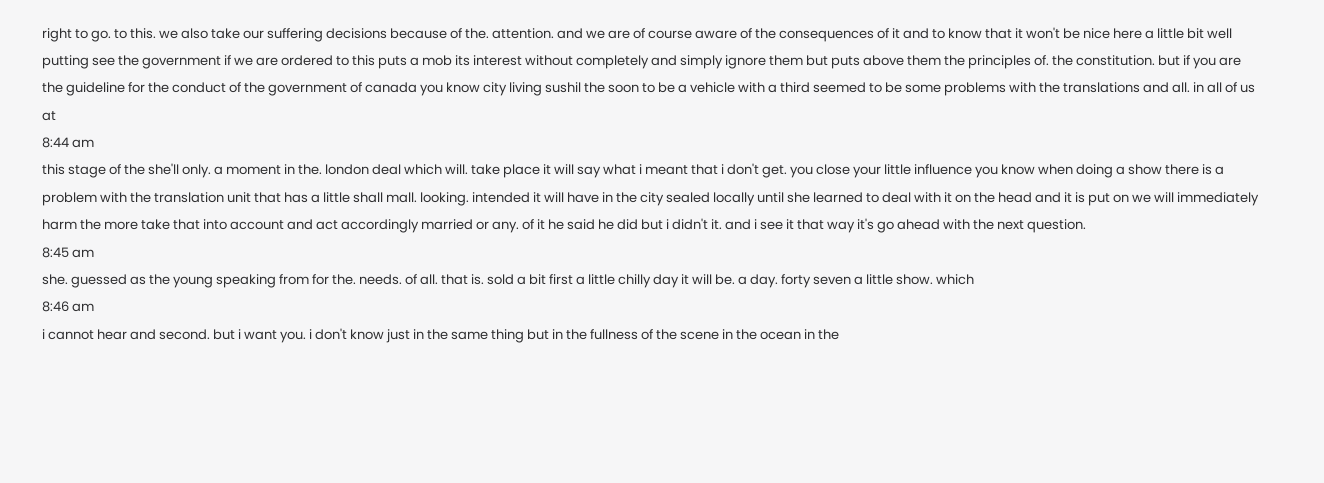right to go. to this. we also take our suffering decisions because of the. attention. and we are of course aware of the consequences of it and to know that it won't be nice here a little bit well putting see the government if we are ordered to this puts a mob its interest without completely and simply ignore them but puts above them the principles of. the constitution. but if you are the guideline for the conduct of the government of canada you know city living sushil the soon to be a vehicle with a third seemed to be some problems with the translations and all. in all of us at
8:44 am
this stage of the she'll only. a moment in the. london deal which will. take place it will say what i meant that i don't get. you close your little influence you know when doing a show there is a problem with the translation unit that has a little shall mall. looking. intended it will have in the city sealed locally until she learned to deal with it on the head and it is put on we will immediately harm the more take that into account and act accordingly married or any. of it he said he did but i didn't it. and i see it that way it's go ahead with the next question.
8:45 am
she. guessed as the young speaking from for the. needs. of all. that is. sold a bit first a little chilly day it will be. a day. forty seven a little show. which
8:46 am
i cannot hear and second. but i want you. i don't know just in the same thing but in the fullness of the scene in the ocean in the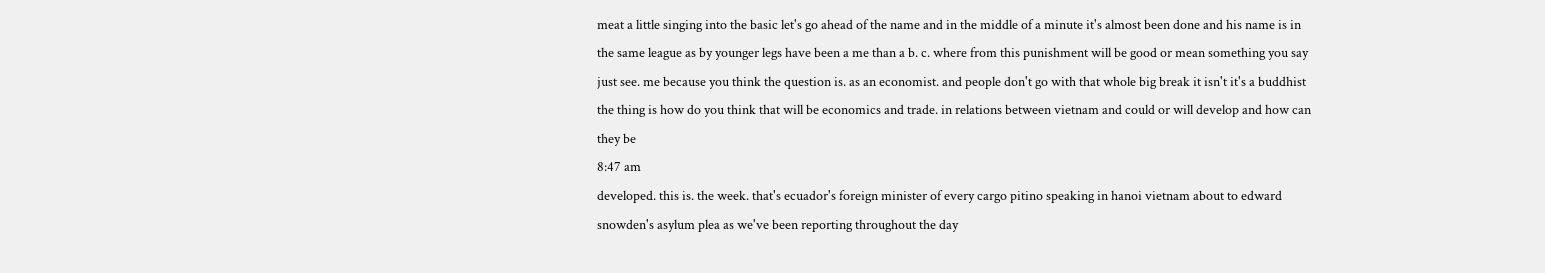meat a little singing into the basic let's go ahead of the name and in the middle of a minute it's almost been done and his name is in the same league as by younger legs have been a me than a b. c. where from this punishment will be good or mean something you say just see. me because you think the question is. as an economist. and people don't go with that whole big break it isn't it's a buddhist the thing is how do you think that will be economics and trade. in relations between vietnam and could or will develop and how can they be
8:47 am
developed. this is. the week. that's ecuador's foreign minister of every cargo pitino speaking in hanoi vietnam about to edward snowden's asylum plea as we've been reporting throughout the day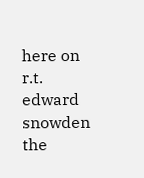here on r.t. edward snowden the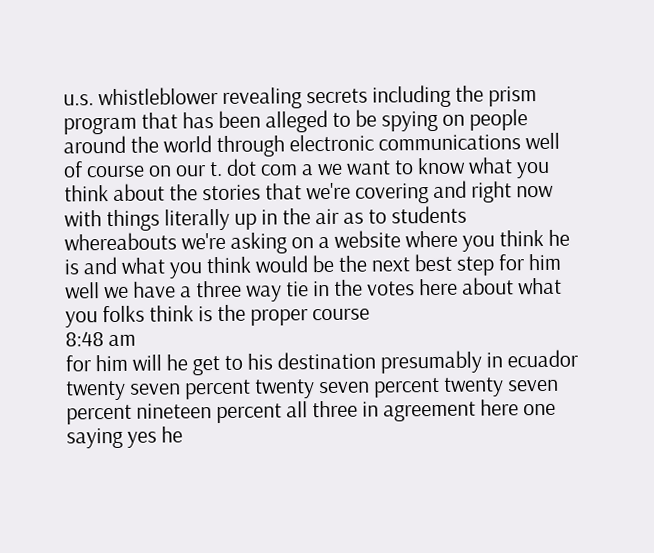u.s. whistleblower revealing secrets including the prism program that has been alleged to be spying on people around the world through electronic communications well of course on our t. dot com a we want to know what you think about the stories that we're covering and right now with things literally up in the air as to students whereabouts we're asking on a website where you think he is and what you think would be the next best step for him well we have a three way tie in the votes here about what you folks think is the proper course
8:48 am
for him will he get to his destination presumably in ecuador twenty seven percent twenty seven percent twenty seven percent nineteen percent all three in agreement here one saying yes he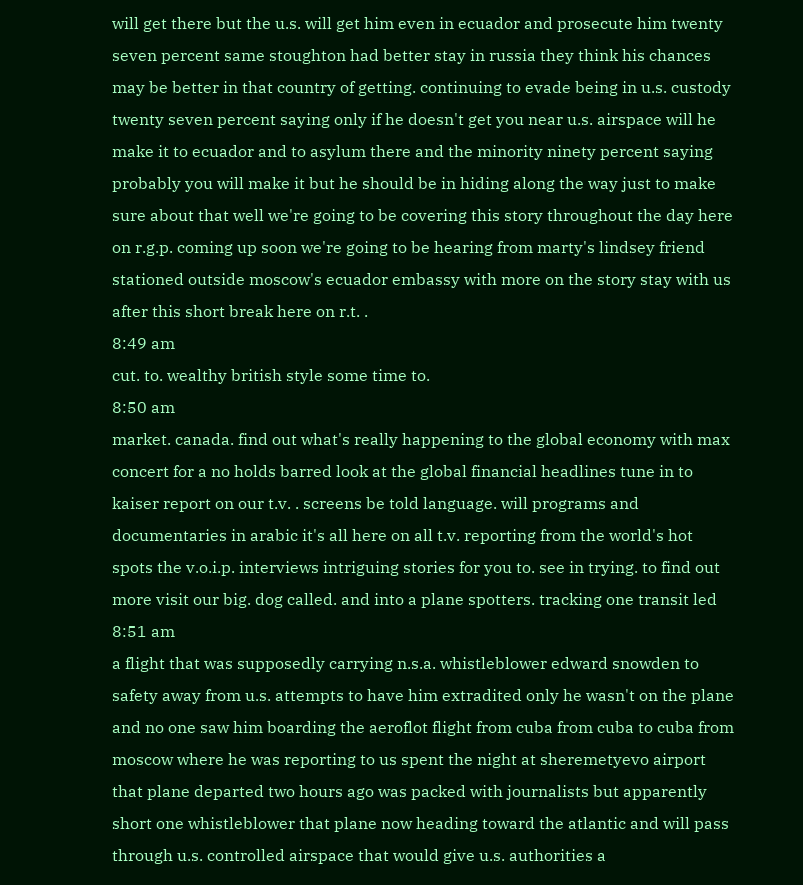will get there but the u.s. will get him even in ecuador and prosecute him twenty seven percent same stoughton had better stay in russia they think his chances may be better in that country of getting. continuing to evade being in u.s. custody twenty seven percent saying only if he doesn't get you near u.s. airspace will he make it to ecuador and to asylum there and the minority ninety percent saying probably you will make it but he should be in hiding along the way just to make sure about that well we're going to be covering this story throughout the day here on r.g.p. coming up soon we're going to be hearing from marty's lindsey friend stationed outside moscow's ecuador embassy with more on the story stay with us after this short break here on r.t. .
8:49 am
cut. to. wealthy british style some time to.
8:50 am
market. canada. find out what's really happening to the global economy with max concert for a no holds barred look at the global financial headlines tune in to kaiser report on our t.v. . screens be told language. will programs and documentaries in arabic it's all here on all t.v. reporting from the world's hot spots the v.o.i.p. interviews intriguing stories for you to. see in trying. to find out more visit our big. dog called. and into a plane spotters. tracking one transit led
8:51 am
a flight that was supposedly carrying n.s.a. whistleblower edward snowden to safety away from u.s. attempts to have him extradited only he wasn't on the plane and no one saw him boarding the aeroflot flight from cuba from cuba to cuba from moscow where he was reporting to us spent the night at sheremetyevo airport that plane departed two hours ago was packed with journalists but apparently short one whistleblower that plane now heading toward the atlantic and will pass through u.s. controlled airspace that would give u.s. authorities a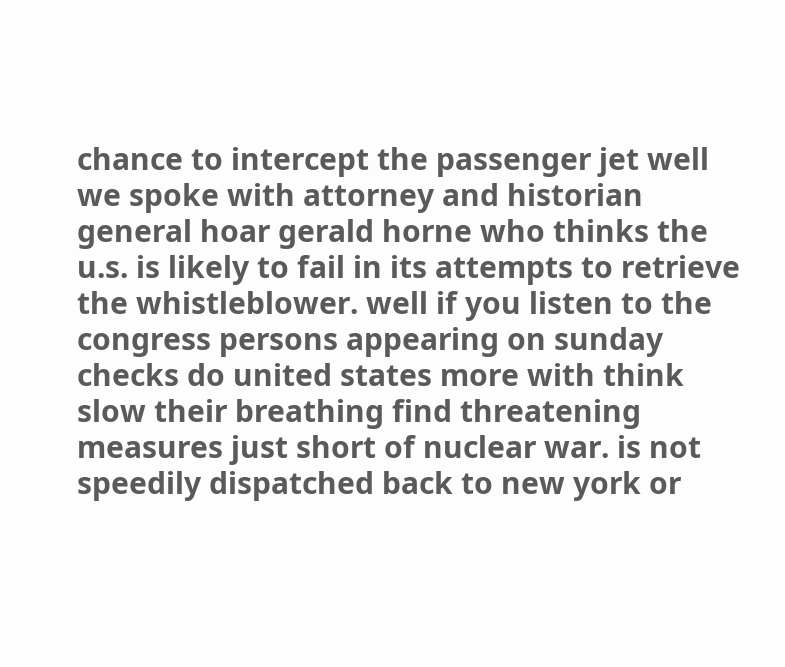chance to intercept the passenger jet well we spoke with attorney and historian general hoar gerald horne who thinks the u.s. is likely to fail in its attempts to retrieve the whistleblower. well if you listen to the congress persons appearing on sunday checks do united states more with think slow their breathing find threatening measures just short of nuclear war. is not speedily dispatched back to new york or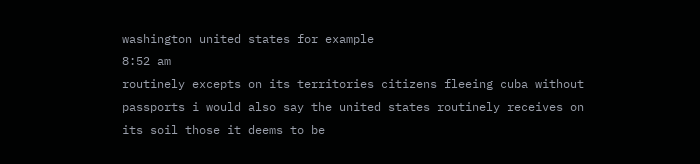washington united states for example
8:52 am
routinely excepts on its territories citizens fleeing cuba without passports i would also say the united states routinely receives on its soil those it deems to be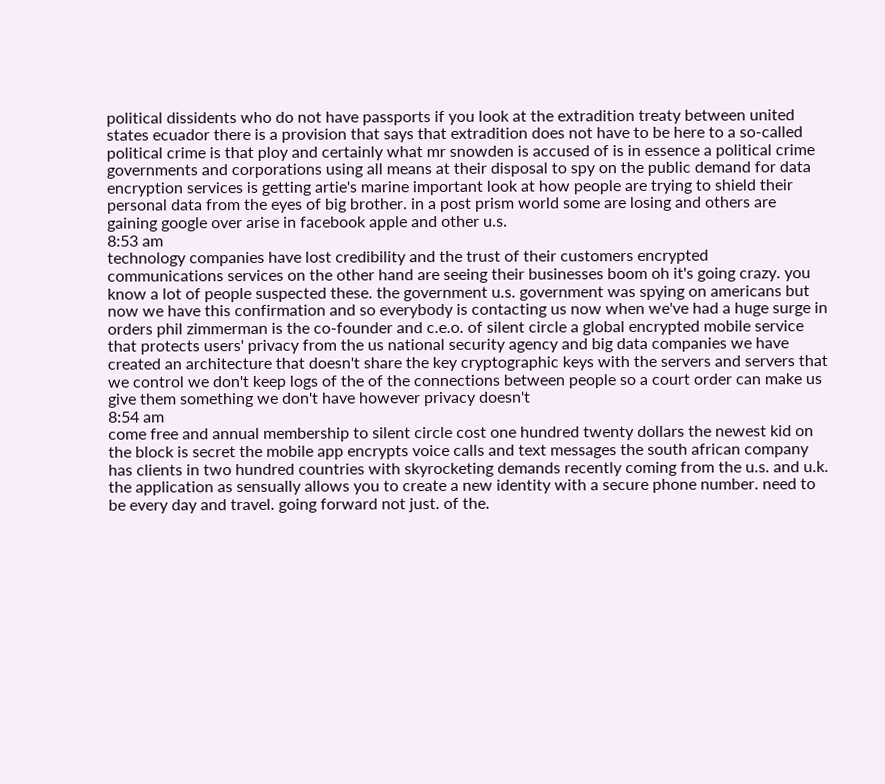political dissidents who do not have passports if you look at the extradition treaty between united states ecuador there is a provision that says that extradition does not have to be here to a so-called political crime is that ploy and certainly what mr snowden is accused of is in essence a political crime governments and corporations using all means at their disposal to spy on the public demand for data encryption services is getting artie's marine important look at how people are trying to shield their personal data from the eyes of big brother. in a post prism world some are losing and others are gaining google over arise in facebook apple and other u.s.
8:53 am
technology companies have lost credibility and the trust of their customers encrypted communications services on the other hand are seeing their businesses boom oh it's going crazy. you know a lot of people suspected these. the government u.s. government was spying on americans but now we have this confirmation and so everybody is contacting us now when we've had a huge surge in orders phil zimmerman is the co-founder and c.e.o. of silent circle a global encrypted mobile service that protects users' privacy from the us national security agency and big data companies we have created an architecture that doesn't share the key cryptographic keys with the servers and servers that we control we don't keep logs of the of the connections between people so a court order can make us give them something we don't have however privacy doesn't
8:54 am
come free and annual membership to silent circle cost one hundred twenty dollars the newest kid on the block is secret the mobile app encrypts voice calls and text messages the south african company has clients in two hundred countries with skyrocketing demands recently coming from the u.s. and u.k. the application as sensually allows you to create a new identity with a secure phone number. need to be every day and travel. going forward not just. of the.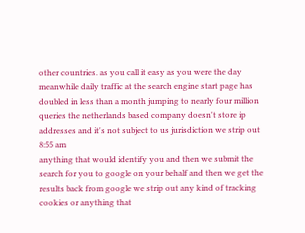other countries. as you call it easy as you were the day meanwhile daily traffic at the search engine start page has doubled in less than a month jumping to nearly four million queries the netherlands based company doesn't store ip addresses and it's not subject to us jurisdiction we strip out
8:55 am
anything that would identify you and then we submit the search for you to google on your behalf and then we get the results back from google we strip out any kind of tracking cookies or anything that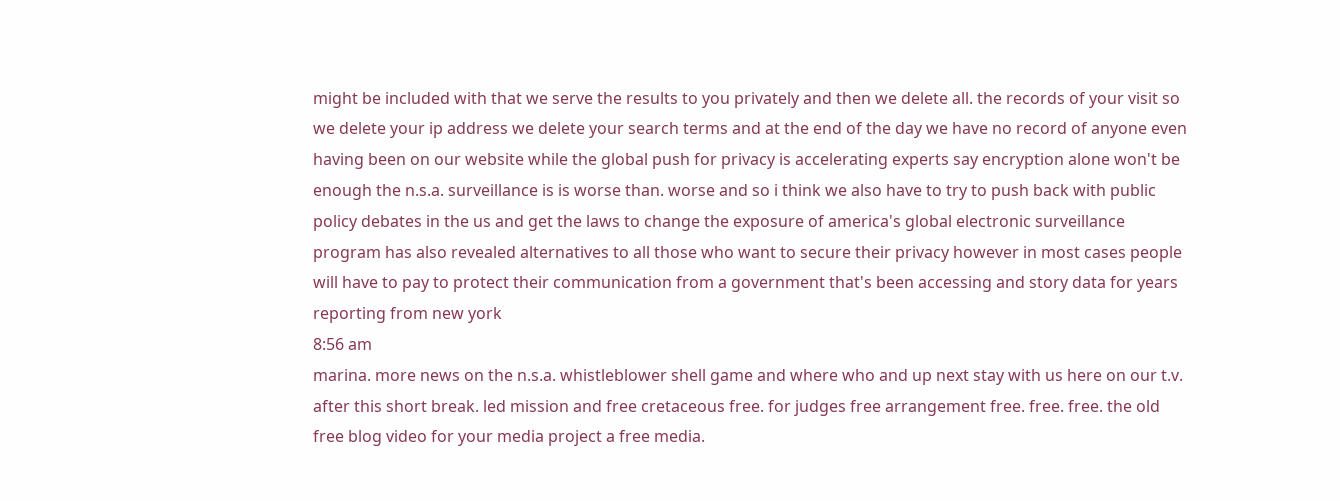might be included with that we serve the results to you privately and then we delete all. the records of your visit so we delete your ip address we delete your search terms and at the end of the day we have no record of anyone even having been on our website while the global push for privacy is accelerating experts say encryption alone won't be enough the n.s.a. surveillance is is worse than. worse and so i think we also have to try to push back with public policy debates in the us and get the laws to change the exposure of america's global electronic surveillance program has also revealed alternatives to all those who want to secure their privacy however in most cases people will have to pay to protect their communication from a government that's been accessing and story data for years reporting from new york
8:56 am
marina. more news on the n.s.a. whistleblower shell game and where who and up next stay with us here on our t.v. after this short break. led mission and free cretaceous free. for judges free arrangement free. free. free. the old free blog video for your media project a free media.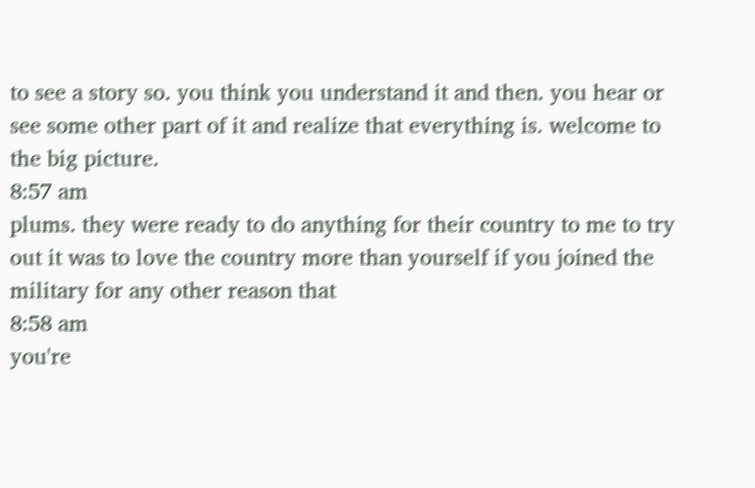to see a story so. you think you understand it and then. you hear or see some other part of it and realize that everything is. welcome to the big picture.
8:57 am
plums. they were ready to do anything for their country to me to try out it was to love the country more than yourself if you joined the military for any other reason that
8:58 am
you're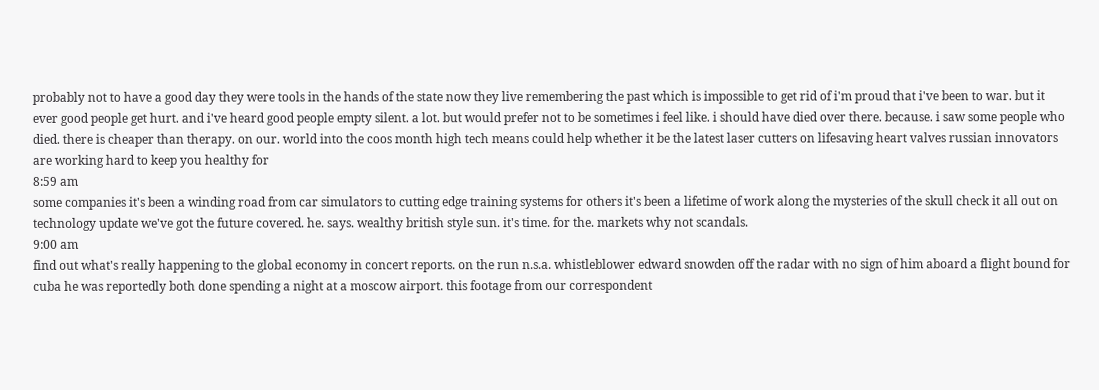probably not to have a good day they were tools in the hands of the state now they live remembering the past which is impossible to get rid of i'm proud that i've been to war. but it ever good people get hurt. and i've heard good people empty silent. a lot. but would prefer not to be sometimes i feel like. i should have died over there. because. i saw some people who died. there is cheaper than therapy. on our. world into the coos month high tech means could help whether it be the latest laser cutters on lifesaving heart valves russian innovators are working hard to keep you healthy for
8:59 am
some companies it's been a winding road from car simulators to cutting edge training systems for others it's been a lifetime of work along the mysteries of the skull check it all out on technology update we've got the future covered. he. says. wealthy british style sun. it's time. for the. markets why not scandals.
9:00 am
find out what's really happening to the global economy in concert reports. on the run n.s.a. whistleblower edward snowden off the radar with no sign of him aboard a flight bound for cuba he was reportedly both done spending a night at a moscow airport. this footage from our correspondent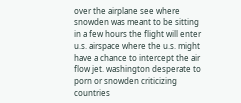over the airplane see where snowden was meant to be sitting in a few hours the flight will enter u.s. airspace where the u.s. might have a chance to intercept the air flow jet. washington desperate to porn or snowden criticizing countries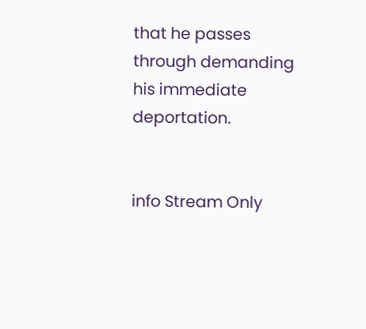that he passes through demanding his immediate deportation.


info Stream Only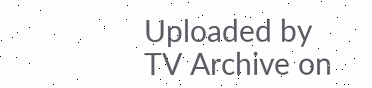Uploaded by TV Archive on